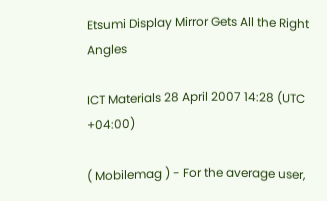Etsumi Display Mirror Gets All the Right Angles

ICT Materials 28 April 2007 14:28 (UTC +04:00)

( Mobilemag ) - For the average user,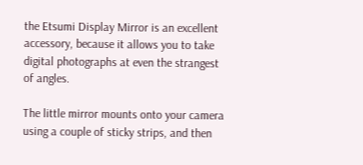the Etsumi Display Mirror is an excellent accessory, because it allows you to take digital photographs at even the strangest of angles.

The little mirror mounts onto your camera using a couple of sticky strips, and then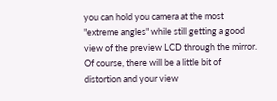you can hold you camera at the most "extreme angles" while still getting a good view of the preview LCD through the mirror. Of course, there will be a little bit of distortion and your view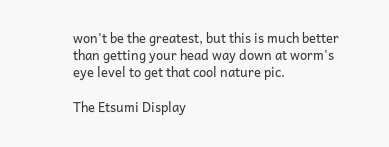won't be the greatest, but this is much better than getting your head way down at worm's eye level to get that cool nature pic.

The Etsumi Display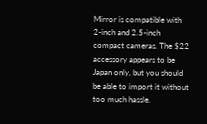Mirror is compatible with 2-inch and 2.5-inch compact cameras. The $22 accessory appears to be Japan only, but you should be able to import it without too much hassle.